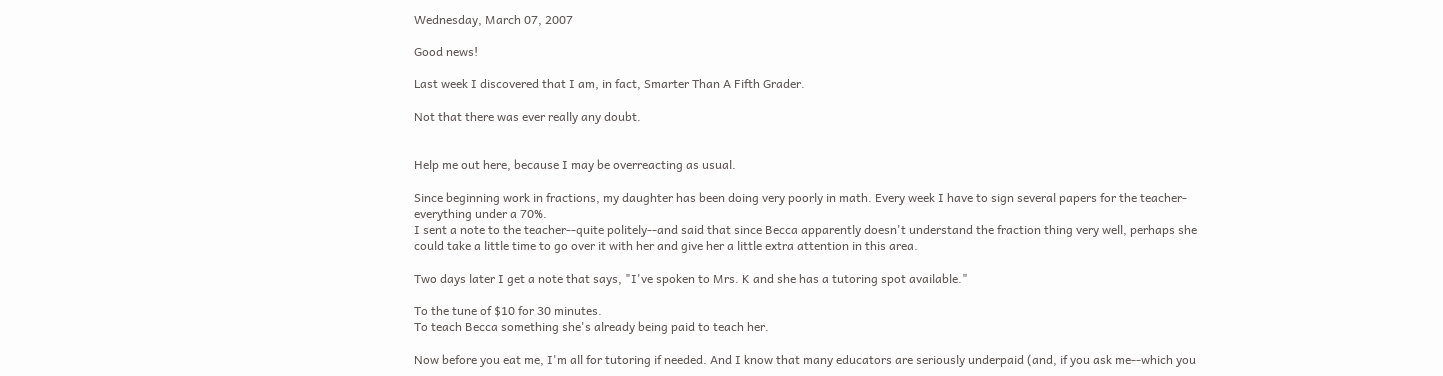Wednesday, March 07, 2007

Good news!

Last week I discovered that I am, in fact, Smarter Than A Fifth Grader.

Not that there was ever really any doubt.


Help me out here, because I may be overreacting as usual.

Since beginning work in fractions, my daughter has been doing very poorly in math. Every week I have to sign several papers for the teacher-everything under a 70%.
I sent a note to the teacher--quite politely--and said that since Becca apparently doesn't understand the fraction thing very well, perhaps she could take a little time to go over it with her and give her a little extra attention in this area.

Two days later I get a note that says, "I've spoken to Mrs. K and she has a tutoring spot available."

To the tune of $10 for 30 minutes.
To teach Becca something she's already being paid to teach her.

Now before you eat me, I'm all for tutoring if needed. And I know that many educators are seriously underpaid (and, if you ask me--which you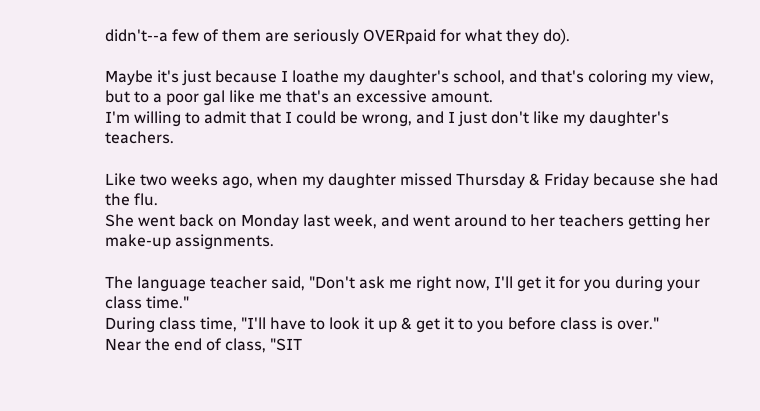didn't--a few of them are seriously OVERpaid for what they do).

Maybe it's just because I loathe my daughter's school, and that's coloring my view, but to a poor gal like me that's an excessive amount.
I'm willing to admit that I could be wrong, and I just don't like my daughter's teachers.

Like two weeks ago, when my daughter missed Thursday & Friday because she had the flu.
She went back on Monday last week, and went around to her teachers getting her make-up assignments.

The language teacher said, "Don't ask me right now, I'll get it for you during your class time."
During class time, "I'll have to look it up & get it to you before class is over."
Near the end of class, "SIT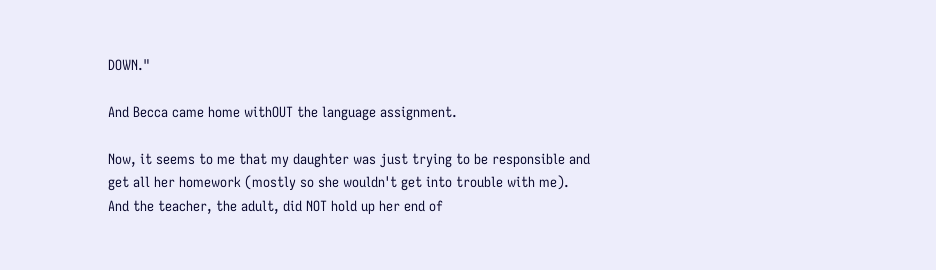DOWN."

And Becca came home withOUT the language assignment.

Now, it seems to me that my daughter was just trying to be responsible and get all her homework (mostly so she wouldn't get into trouble with me).
And the teacher, the adult, did NOT hold up her end of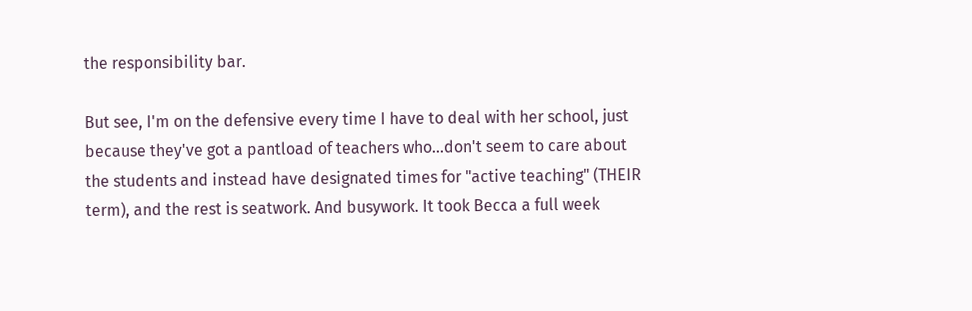the responsibility bar.

But see, I'm on the defensive every time I have to deal with her school, just because they've got a pantload of teachers who...don't seem to care about the students and instead have designated times for "active teaching" (THEIR term), and the rest is seatwork. And busywork. It took Becca a full week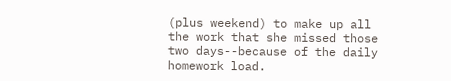(plus weekend) to make up all the work that she missed those two days--because of the daily homework load.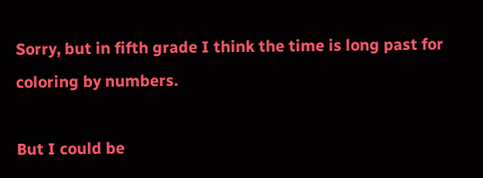Sorry, but in fifth grade I think the time is long past for coloring by numbers.

But I could be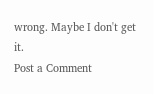wrong. Maybe I don't get it.
Post a Comment